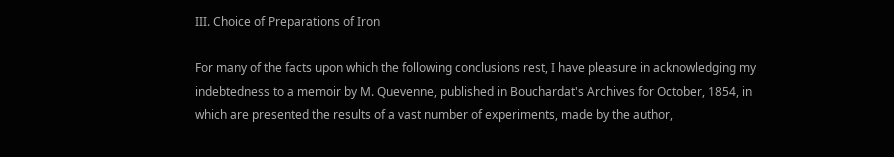III. Choice of Preparations of Iron

For many of the facts upon which the following conclusions rest, I have pleasure in acknowledging my indebtedness to a memoir by M. Quevenne, published in Bouchardat's Archives for October, 1854, in which are presented the results of a vast number of experiments, made by the author,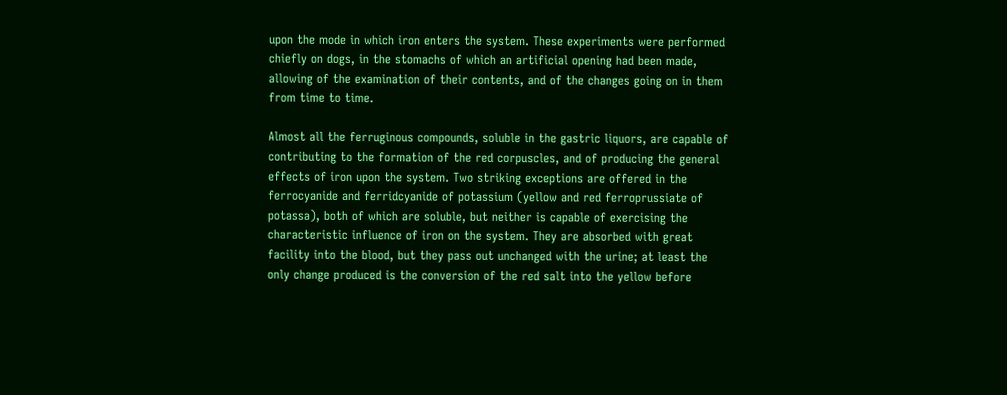upon the mode in which iron enters the system. These experiments were performed chiefly on dogs, in the stomachs of which an artificial opening had been made, allowing of the examination of their contents, and of the changes going on in them from time to time.

Almost all the ferruginous compounds, soluble in the gastric liquors, are capable of contributing to the formation of the red corpuscles, and of producing the general effects of iron upon the system. Two striking exceptions are offered in the ferrocyanide and ferridcyanide of potassium (yellow and red ferroprussiate of potassa), both of which are soluble, but neither is capable of exercising the characteristic influence of iron on the system. They are absorbed with great facility into the blood, but they pass out unchanged with the urine; at least the only change produced is the conversion of the red salt into the yellow before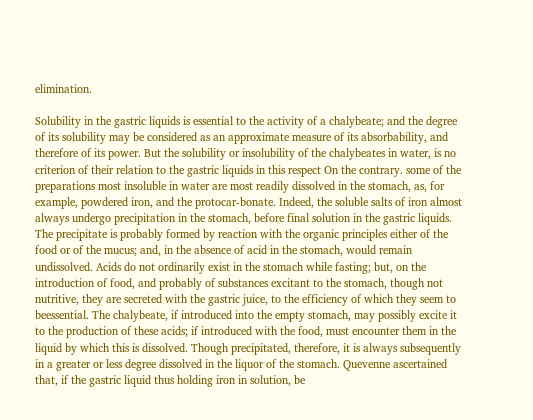elimination.

Solubility in the gastric liquids is essential to the activity of a chalybeate; and the degree of its solubility may be considered as an approximate measure of its absorbability, and therefore of its power. But the solubility or insolubility of the chalybeates in water, is no criterion of their relation to the gastric liquids in this respect On the contrary. some of the preparations most insoluble in water are most readily dissolved in the stomach, as, for example, powdered iron, and the protocar-bonate. Indeed, the soluble salts of iron almost always undergo precipitation in the stomach, before final solution in the gastric liquids. The precipitate is probably formed by reaction with the organic principles either of the food or of the mucus; and, in the absence of acid in the stomach, would remain undissolved. Acids do not ordinarily exist in the stomach while fasting; but, on the introduction of food, and probably of substances excitant to the stomach, though not nutritive, they are secreted with the gastric juice, to the efficiency of which they seem to beessential. The chalybeate, if introduced into the empty stomach, may possibly excite it to the production of these acids; if introduced with the food, must encounter them in the liquid by which this is dissolved. Though precipitated, therefore, it is always subsequently in a greater or less degree dissolved in the liquor of the stomach. Quevenne ascertained that, if the gastric liquid thus holding iron in solution, be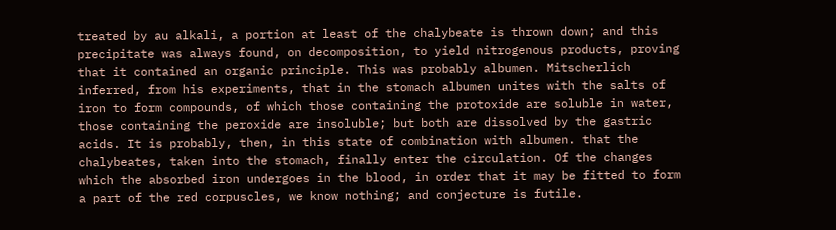treated by au alkali, a portion at least of the chalybeate is thrown down; and this precipitate was always found, on decomposition, to yield nitrogenous products, proving that it contained an organic principle. This was probably albumen. Mitscherlich inferred, from his experiments, that in the stomach albumen unites with the salts of iron to form compounds, of which those containing the protoxide are soluble in water, those containing the peroxide are insoluble; but both are dissolved by the gastric acids. It is probably, then, in this state of combination with albumen. that the chalybeates, taken into the stomach, finally enter the circulation. Of the changes which the absorbed iron undergoes in the blood, in order that it may be fitted to form a part of the red corpuscles, we know nothing; and conjecture is futile.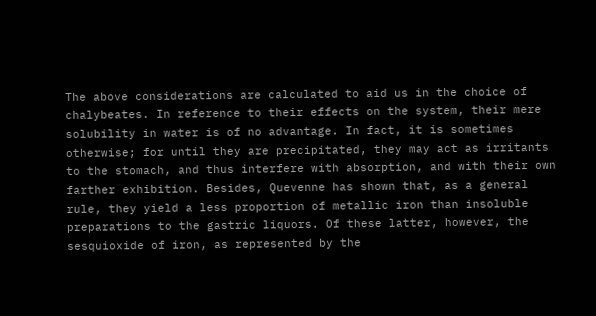The above considerations are calculated to aid us in the choice of chalybeates. In reference to their effects on the system, their mere solubility in water is of no advantage. In fact, it is sometimes otherwise; for until they are precipitated, they may act as irritants to the stomach, and thus interfere with absorption, and with their own farther exhibition. Besides, Quevenne has shown that, as a general rule, they yield a less proportion of metallic iron than insoluble preparations to the gastric liquors. Of these latter, however, the sesquioxide of iron, as represented by the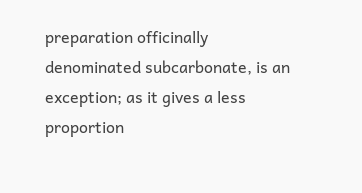preparation officinally denominated subcarbonate, is an exception; as it gives a less proportion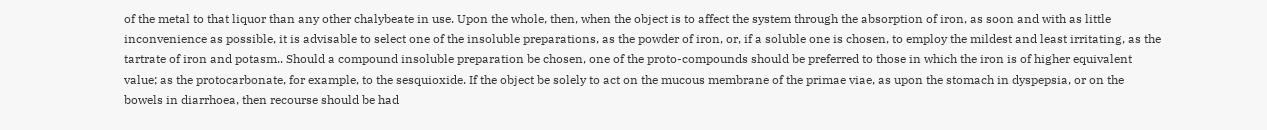of the metal to that liquor than any other chalybeate in use. Upon the whole, then, when the object is to affect the system through the absorption of iron, as soon and with as little inconvenience as possible, it is advisable to select one of the insoluble preparations, as the powder of iron, or, if a soluble one is chosen, to employ the mildest and least irritating, as the tartrate of iron and potasm.. Should a compound insoluble preparation be chosen, one of the proto-compounds should be preferred to those in which the iron is of higher equivalent value; as the protocarbonate, for example, to the sesquioxide. If the object be solely to act on the mucous membrane of the primae viae, as upon the stomach in dyspepsia, or on the bowels in diarrhoea, then recourse should be had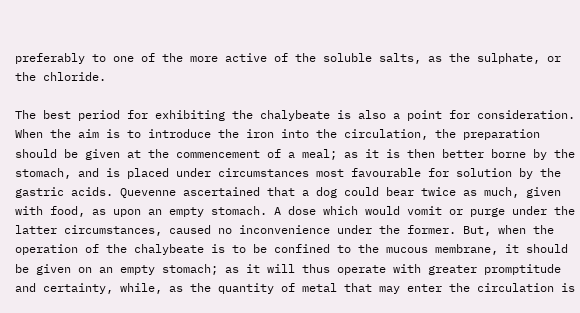preferably to one of the more active of the soluble salts, as the sulphate, or the chloride.

The best period for exhibiting the chalybeate is also a point for consideration. When the aim is to introduce the iron into the circulation, the preparation should be given at the commencement of a meal; as it is then better borne by the stomach, and is placed under circumstances most favourable for solution by the gastric acids. Quevenne ascertained that a dog could bear twice as much, given with food, as upon an empty stomach. A dose which would vomit or purge under the latter circumstances, caused no inconvenience under the former. But, when the operation of the chalybeate is to be confined to the mucous membrane, it should be given on an empty stomach; as it will thus operate with greater promptitude and certainty, while, as the quantity of metal that may enter the circulation is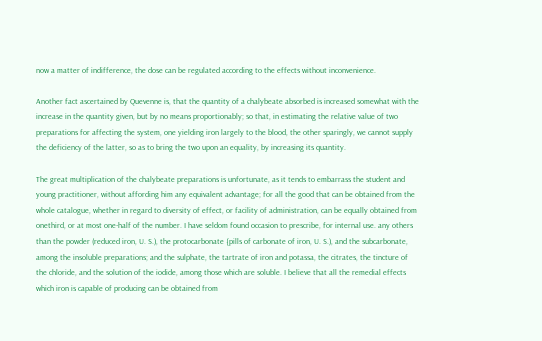now a matter of indifference, the dose can be regulated according to the effects without inconvenience.

Another fact ascertained by Quevenne is, that the quantity of a chalybeate absorbed is increased somewhat with the increase in the quantity given, but by no means proportionably; so that, in estimating the relative value of two preparations for affecting the system, one yielding iron largely to the blood, the other sparingly, we cannot supply the deficiency of the latter, so as to bring the two upon an equality, by increasing its quantity.

The great multiplication of the chalybeate preparations is unfortunate, as it tends to embarrass the student and young practitioner, without affording him any equivalent advantage; for all the good that can be obtained from the whole catalogue, whether in regard to diversity of effect, or facility of administration, can be equally obtained from onethird, or at most one-half of the number. I have seldom found occasion to prescribe, for internal use. any others than the powder (reduced iron, U. S.), the protocarbonate {pills of carbonate of iron, U. S.), and the subcarbonate, among the insoluble preparations; and the sulphate, the tartrate of iron and potassa, the citrates, the tincture of the chloride, and the solution of the iodide, among those which are soluble. I believe that all the remedial effects which iron is capable of producing can be obtained from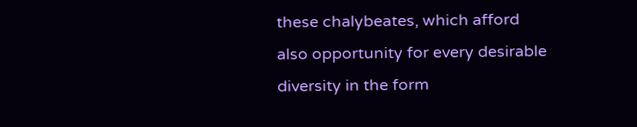these chalybeates, which afford also opportunity for every desirable diversity in the form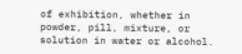of exhibition, whether in powder, pill, mixture, or solution in water or alcohol.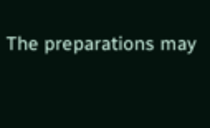The preparations may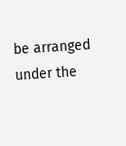be arranged under the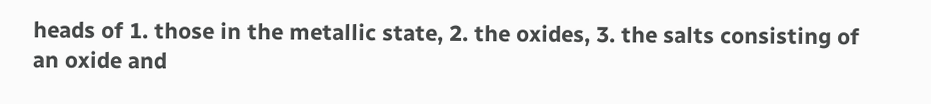heads of 1. those in the metallic state, 2. the oxides, 3. the salts consisting of an oxide and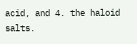acid, and 4. the haloid salts.